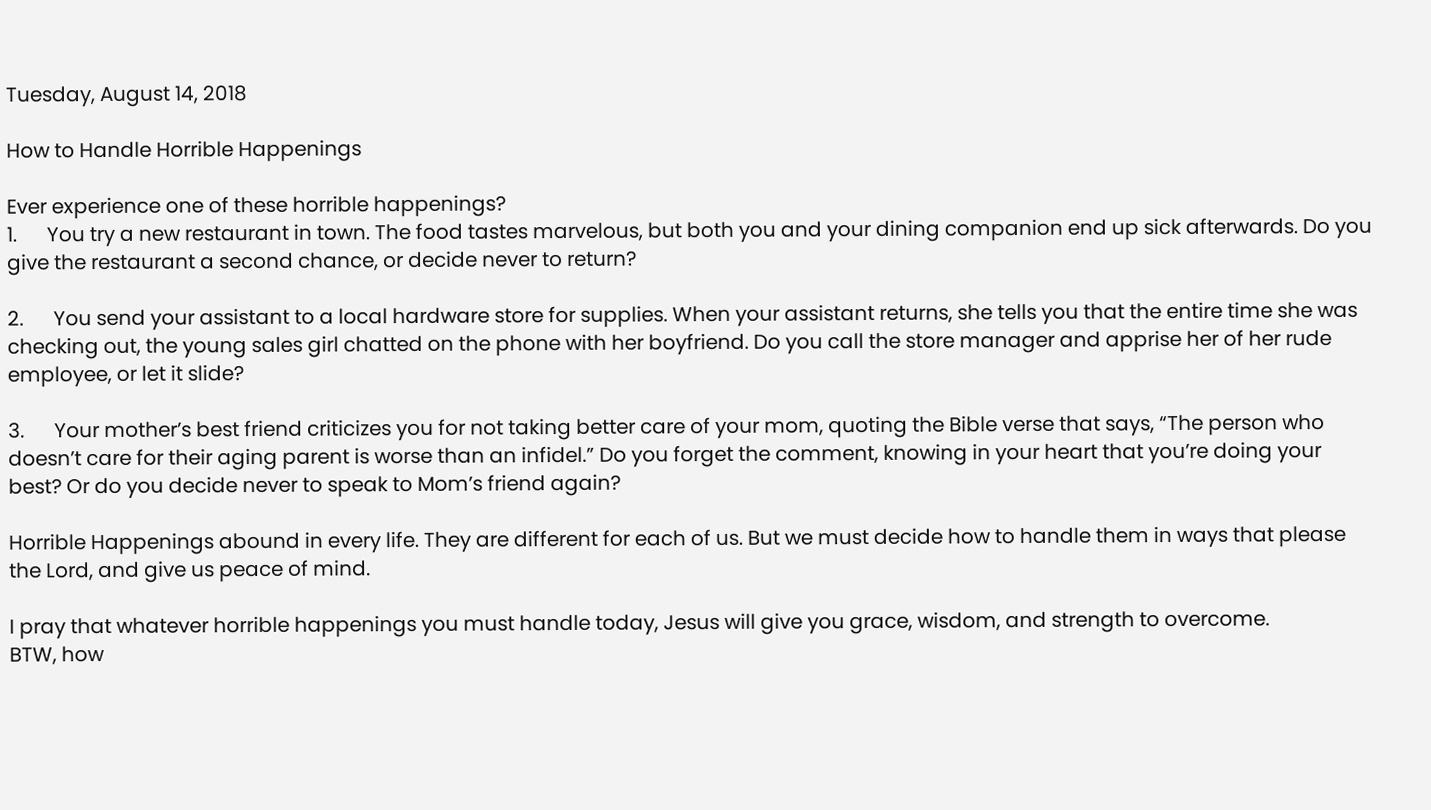Tuesday, August 14, 2018

How to Handle Horrible Happenings

Ever experience one of these horrible happenings?
1.      You try a new restaurant in town. The food tastes marvelous, but both you and your dining companion end up sick afterwards. Do you give the restaurant a second chance, or decide never to return?

2.      You send your assistant to a local hardware store for supplies. When your assistant returns, she tells you that the entire time she was checking out, the young sales girl chatted on the phone with her boyfriend. Do you call the store manager and apprise her of her rude employee, or let it slide?

3.      Your mother’s best friend criticizes you for not taking better care of your mom, quoting the Bible verse that says, “The person who doesn’t care for their aging parent is worse than an infidel.” Do you forget the comment, knowing in your heart that you’re doing your best? Or do you decide never to speak to Mom’s friend again?

Horrible Happenings abound in every life. They are different for each of us. But we must decide how to handle them in ways that please the Lord, and give us peace of mind.

I pray that whatever horrible happenings you must handle today, Jesus will give you grace, wisdom, and strength to overcome.
BTW, how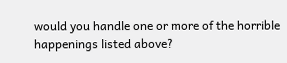would you handle one or more of the horrible happenings listed above?